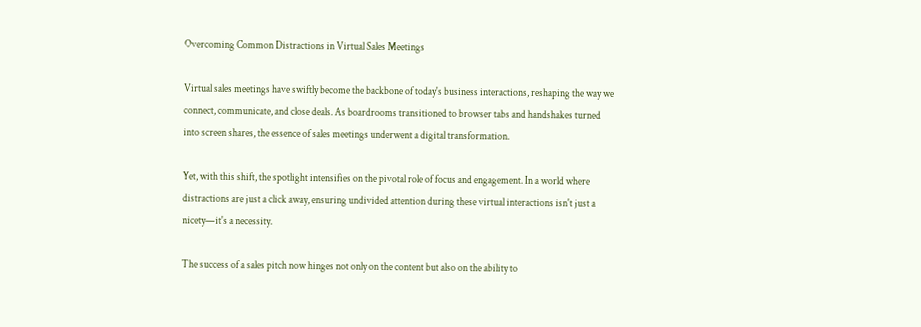Overcoming Common Distractions in Virtual Sales Meetings

Virtual sales meetings have swiftly become the backbone of today's business interactions, reshaping the way we connect, communicate, and close deals. As boardrooms transitioned to browser tabs and handshakes turned into screen shares, the essence of sales meetings underwent a digital transformation.

Yet, with this shift, the spotlight intensifies on the pivotal role of focus and engagement. In a world where distractions are just a click away, ensuring undivided attention during these virtual interactions isn't just a nicety—it's a necessity.

The success of a sales pitch now hinges not only on the content but also on the ability to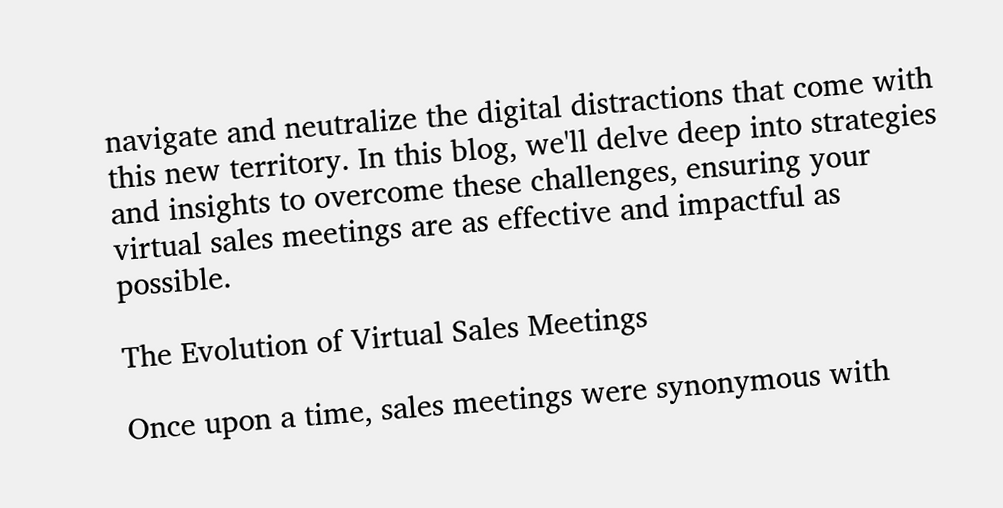navigate and neutralize the digital distractions that come with this new territory. In this blog, we'll delve deep into strategies and insights to overcome these challenges, ensuring your virtual sales meetings are as effective and impactful as possible.

The Evolution of Virtual Sales Meetings

Once upon a time, sales meetings were synonymous with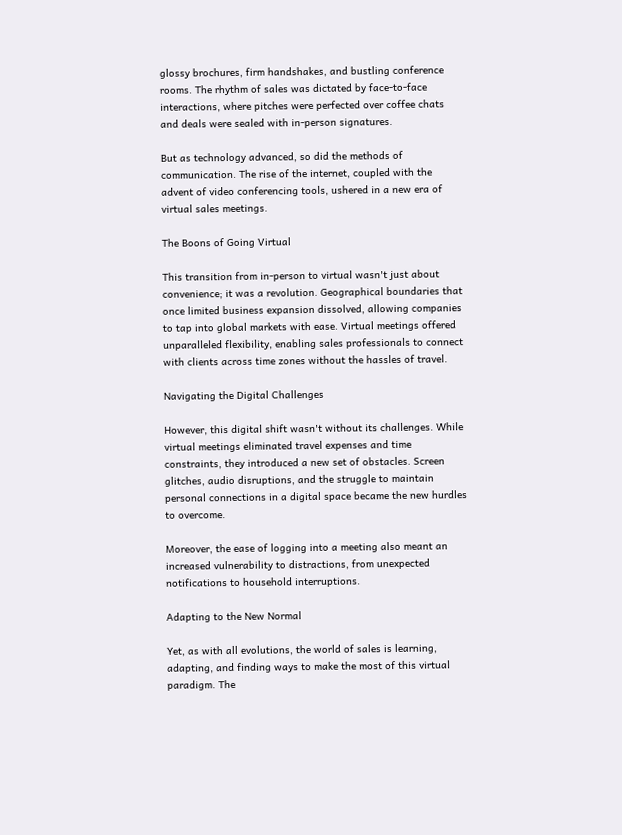glossy brochures, firm handshakes, and bustling conference rooms. The rhythm of sales was dictated by face-to-face interactions, where pitches were perfected over coffee chats and deals were sealed with in-person signatures.

But as technology advanced, so did the methods of communication. The rise of the internet, coupled with the advent of video conferencing tools, ushered in a new era of virtual sales meetings.

The Boons of Going Virtual

This transition from in-person to virtual wasn't just about convenience; it was a revolution. Geographical boundaries that once limited business expansion dissolved, allowing companies to tap into global markets with ease. Virtual meetings offered unparalleled flexibility, enabling sales professionals to connect with clients across time zones without the hassles of travel.

Navigating the Digital Challenges

However, this digital shift wasn't without its challenges. While virtual meetings eliminated travel expenses and time constraints, they introduced a new set of obstacles. Screen glitches, audio disruptions, and the struggle to maintain personal connections in a digital space became the new hurdles to overcome.

Moreover, the ease of logging into a meeting also meant an increased vulnerability to distractions, from unexpected notifications to household interruptions.

Adapting to the New Normal

Yet, as with all evolutions, the world of sales is learning, adapting, and finding ways to make the most of this virtual paradigm. The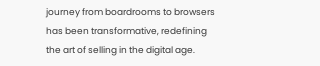journey from boardrooms to browsers has been transformative, redefining the art of selling in the digital age.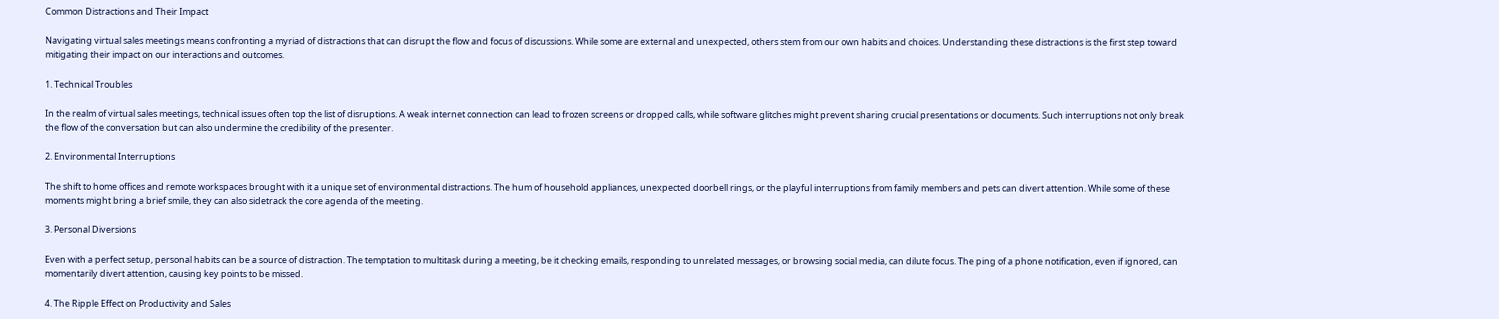Common Distractions and Their Impact

Navigating virtual sales meetings means confronting a myriad of distractions that can disrupt the flow and focus of discussions. While some are external and unexpected, others stem from our own habits and choices. Understanding these distractions is the first step toward mitigating their impact on our interactions and outcomes.

1. Technical Troubles

In the realm of virtual sales meetings, technical issues often top the list of disruptions. A weak internet connection can lead to frozen screens or dropped calls, while software glitches might prevent sharing crucial presentations or documents. Such interruptions not only break the flow of the conversation but can also undermine the credibility of the presenter.

2. Environmental Interruptions

The shift to home offices and remote workspaces brought with it a unique set of environmental distractions. The hum of household appliances, unexpected doorbell rings, or the playful interruptions from family members and pets can divert attention. While some of these moments might bring a brief smile, they can also sidetrack the core agenda of the meeting.

3. Personal Diversions

Even with a perfect setup, personal habits can be a source of distraction. The temptation to multitask during a meeting, be it checking emails, responding to unrelated messages, or browsing social media, can dilute focus. The ping of a phone notification, even if ignored, can momentarily divert attention, causing key points to be missed.

4. The Ripple Effect on Productivity and Sales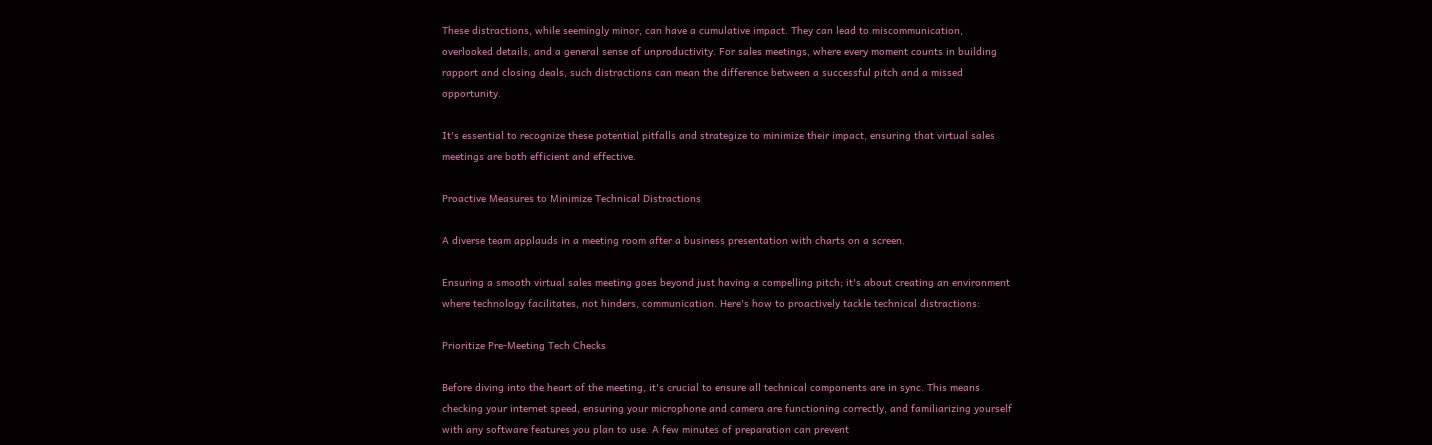These distractions, while seemingly minor, can have a cumulative impact. They can lead to miscommunication, overlooked details, and a general sense of unproductivity. For sales meetings, where every moment counts in building rapport and closing deals, such distractions can mean the difference between a successful pitch and a missed opportunity.

It's essential to recognize these potential pitfalls and strategize to minimize their impact, ensuring that virtual sales meetings are both efficient and effective.

Proactive Measures to Minimize Technical Distractions

A diverse team applauds in a meeting room after a business presentation with charts on a screen.

Ensuring a smooth virtual sales meeting goes beyond just having a compelling pitch; it's about creating an environment where technology facilitates, not hinders, communication. Here's how to proactively tackle technical distractions:

Prioritize Pre-Meeting Tech Checks

Before diving into the heart of the meeting, it's crucial to ensure all technical components are in sync. This means checking your internet speed, ensuring your microphone and camera are functioning correctly, and familiarizing yourself with any software features you plan to use. A few minutes of preparation can prevent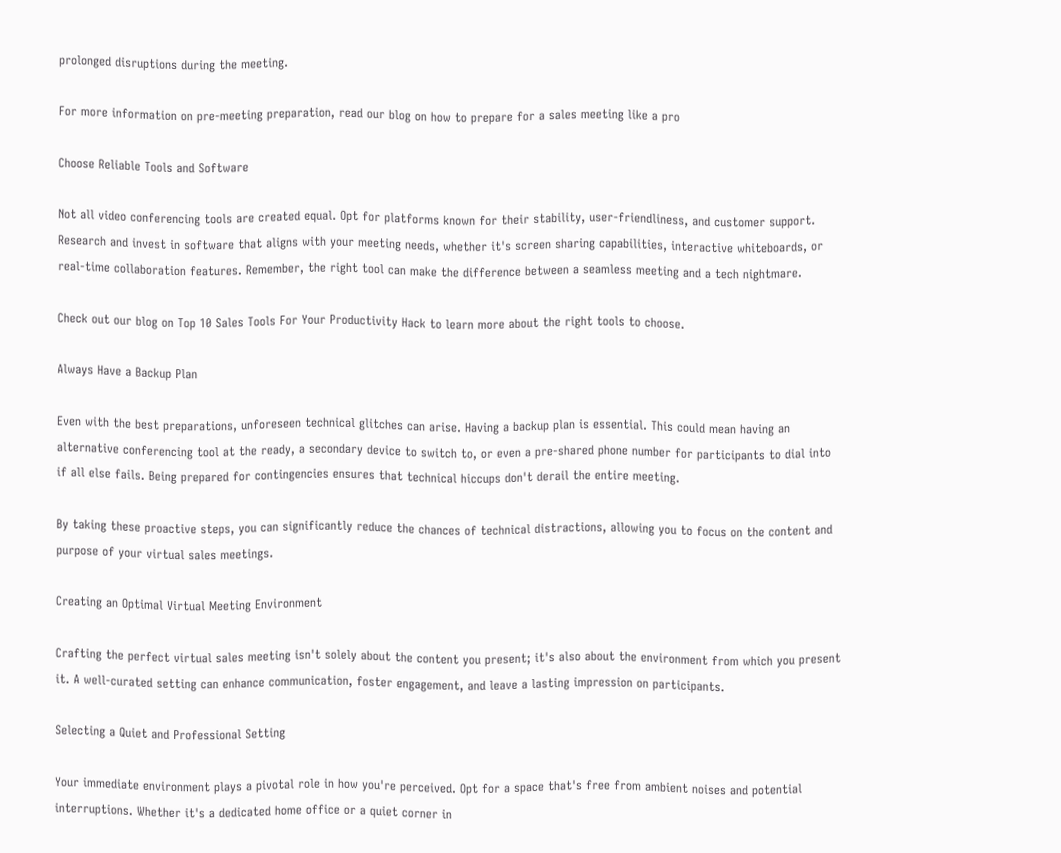prolonged disruptions during the meeting.

For more information on pre-meeting preparation, read our blog on how to prepare for a sales meeting like a pro

Choose Reliable Tools and Software

Not all video conferencing tools are created equal. Opt for platforms known for their stability, user-friendliness, and customer support. Research and invest in software that aligns with your meeting needs, whether it's screen sharing capabilities, interactive whiteboards, or real-time collaboration features. Remember, the right tool can make the difference between a seamless meeting and a tech nightmare.

Check out our blog on Top 10 Sales Tools For Your Productivity Hack to learn more about the right tools to choose.

Always Have a Backup Plan

Even with the best preparations, unforeseen technical glitches can arise. Having a backup plan is essential. This could mean having an alternative conferencing tool at the ready, a secondary device to switch to, or even a pre-shared phone number for participants to dial into if all else fails. Being prepared for contingencies ensures that technical hiccups don't derail the entire meeting.

By taking these proactive steps, you can significantly reduce the chances of technical distractions, allowing you to focus on the content and purpose of your virtual sales meetings.

Creating an Optimal Virtual Meeting Environment

Crafting the perfect virtual sales meeting isn't solely about the content you present; it's also about the environment from which you present it. A well-curated setting can enhance communication, foster engagement, and leave a lasting impression on participants.

Selecting a Quiet and Professional Setting

Your immediate environment plays a pivotal role in how you're perceived. Opt for a space that's free from ambient noises and potential interruptions. Whether it's a dedicated home office or a quiet corner in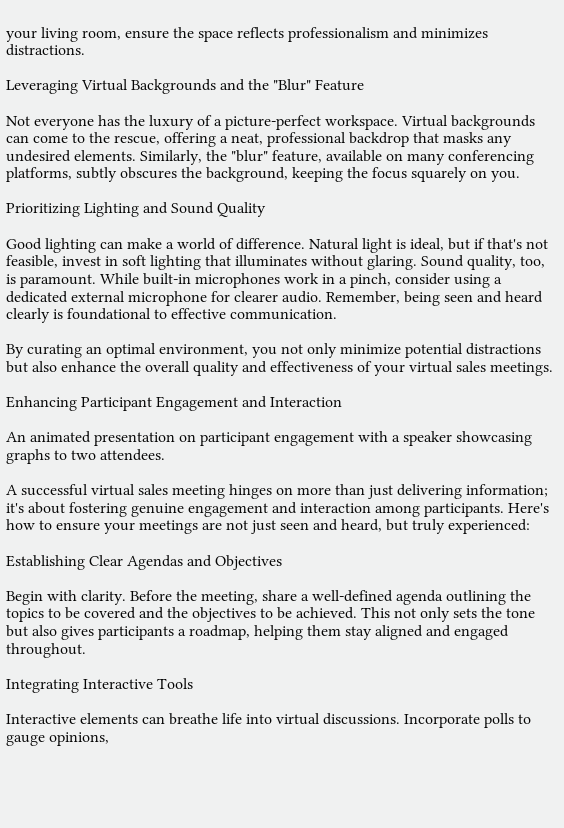your living room, ensure the space reflects professionalism and minimizes distractions.

Leveraging Virtual Backgrounds and the "Blur" Feature

Not everyone has the luxury of a picture-perfect workspace. Virtual backgrounds can come to the rescue, offering a neat, professional backdrop that masks any undesired elements. Similarly, the "blur" feature, available on many conferencing platforms, subtly obscures the background, keeping the focus squarely on you.

Prioritizing Lighting and Sound Quality

Good lighting can make a world of difference. Natural light is ideal, but if that's not feasible, invest in soft lighting that illuminates without glaring. Sound quality, too, is paramount. While built-in microphones work in a pinch, consider using a dedicated external microphone for clearer audio. Remember, being seen and heard clearly is foundational to effective communication.

By curating an optimal environment, you not only minimize potential distractions but also enhance the overall quality and effectiveness of your virtual sales meetings.

Enhancing Participant Engagement and Interaction

An animated presentation on participant engagement with a speaker showcasing graphs to two attendees.

A successful virtual sales meeting hinges on more than just delivering information; it's about fostering genuine engagement and interaction among participants. Here's how to ensure your meetings are not just seen and heard, but truly experienced:

Establishing Clear Agendas and Objectives

Begin with clarity. Before the meeting, share a well-defined agenda outlining the topics to be covered and the objectives to be achieved. This not only sets the tone but also gives participants a roadmap, helping them stay aligned and engaged throughout.

Integrating Interactive Tools

Interactive elements can breathe life into virtual discussions. Incorporate polls to gauge opinions,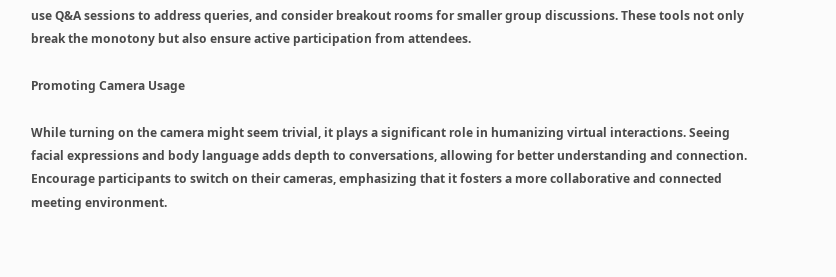use Q&A sessions to address queries, and consider breakout rooms for smaller group discussions. These tools not only break the monotony but also ensure active participation from attendees.

Promoting Camera Usage

While turning on the camera might seem trivial, it plays a significant role in humanizing virtual interactions. Seeing facial expressions and body language adds depth to conversations, allowing for better understanding and connection. Encourage participants to switch on their cameras, emphasizing that it fosters a more collaborative and connected meeting environment.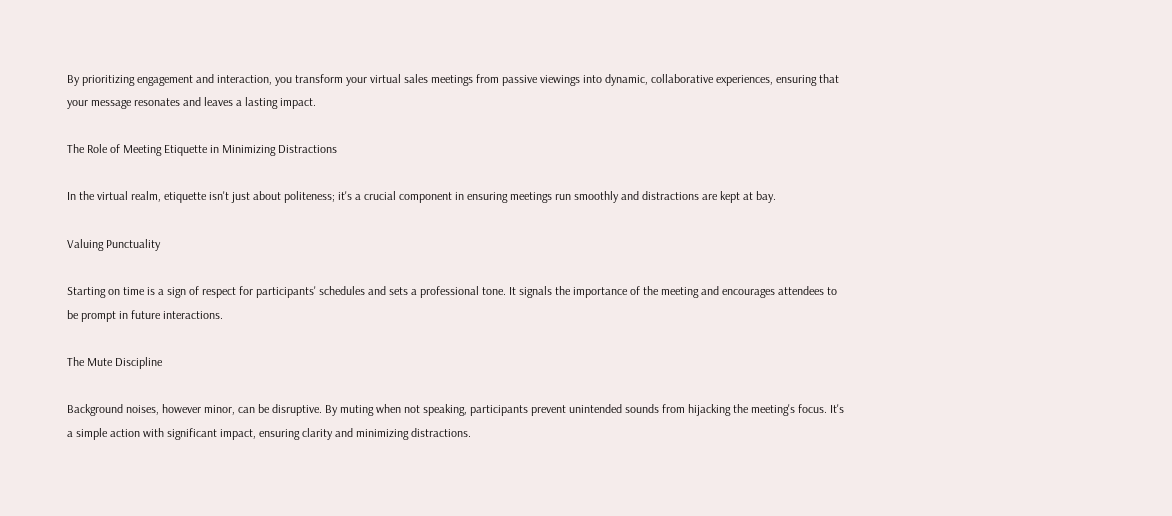By prioritizing engagement and interaction, you transform your virtual sales meetings from passive viewings into dynamic, collaborative experiences, ensuring that your message resonates and leaves a lasting impact.

The Role of Meeting Etiquette in Minimizing Distractions

In the virtual realm, etiquette isn't just about politeness; it's a crucial component in ensuring meetings run smoothly and distractions are kept at bay.

Valuing Punctuality

Starting on time is a sign of respect for participants' schedules and sets a professional tone. It signals the importance of the meeting and encourages attendees to be prompt in future interactions.

The Mute Discipline

Background noises, however minor, can be disruptive. By muting when not speaking, participants prevent unintended sounds from hijacking the meeting's focus. It's a simple action with significant impact, ensuring clarity and minimizing distractions.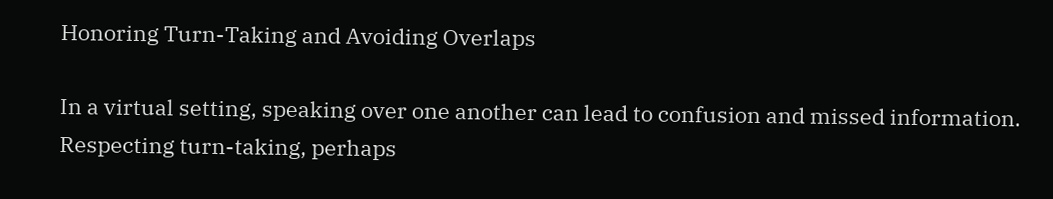Honoring Turn-Taking and Avoiding Overlaps

In a virtual setting, speaking over one another can lead to confusion and missed information. Respecting turn-taking, perhaps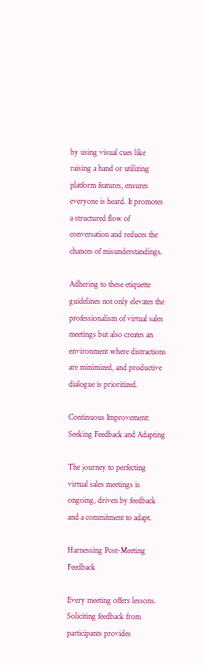by using visual cues like raising a hand or utilizing platform features, ensures everyone is heard. It promotes a structured flow of conversation and reduces the chances of misunderstandings.

Adhering to these etiquette guidelines not only elevates the professionalism of virtual sales meetings but also creates an environment where distractions are minimized, and productive dialogue is prioritized.

Continuous Improvement: Seeking Feedback and Adapting

The journey to perfecting virtual sales meetings is ongoing, driven by feedback and a commitment to adapt.

Harnessing Post-Meeting Feedback

Every meeting offers lessons. Soliciting feedback from participants provides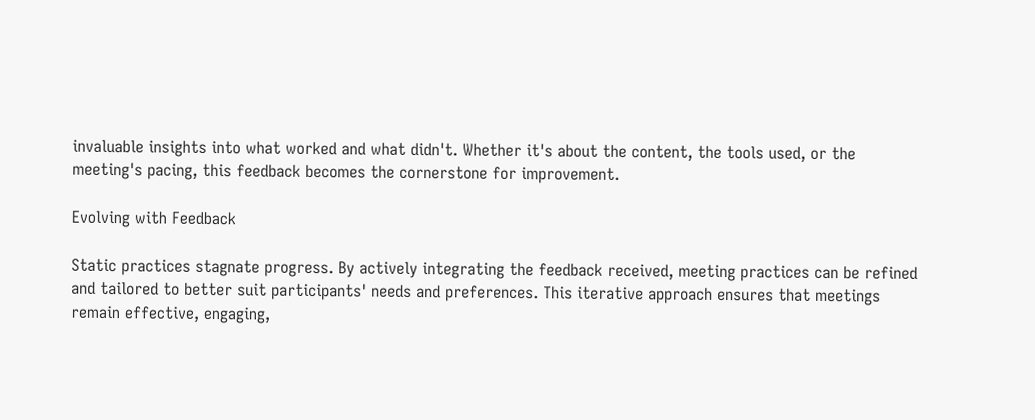invaluable insights into what worked and what didn't. Whether it's about the content, the tools used, or the meeting's pacing, this feedback becomes the cornerstone for improvement.

Evolving with Feedback

Static practices stagnate progress. By actively integrating the feedback received, meeting practices can be refined and tailored to better suit participants' needs and preferences. This iterative approach ensures that meetings remain effective, engaging,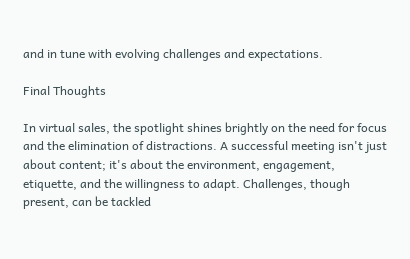and in tune with evolving challenges and expectations.

Final Thoughts

In virtual sales, the spotlight shines brightly on the need for focus and the elimination of distractions. A successful meeting isn't just about content; it's about the environment, engagement, etiquette, and the willingness to adapt. Challenges, though present, can be tackled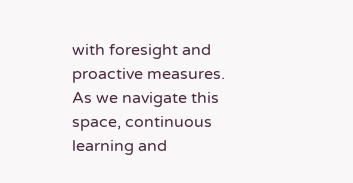with foresight and proactive measures. As we navigate this space, continuous learning and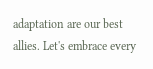adaptation are our best allies. Let's embrace every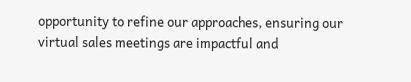opportunity to refine our approaches, ensuring our virtual sales meetings are impactful and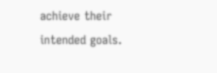achieve their intended goals.